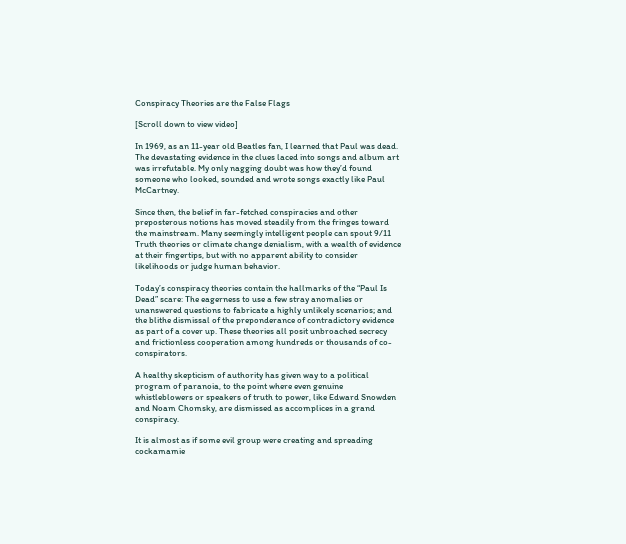Conspiracy Theories are the False Flags

[Scroll down to view video]

In 1969, as an 11-year old Beatles fan, I learned that Paul was dead. The devastating evidence in the clues laced into songs and album art was irrefutable. My only nagging doubt was how they’d found someone who looked, sounded and wrote songs exactly like Paul McCartney.

Since then, the belief in far-fetched conspiracies and other preposterous notions has moved steadily from the fringes toward the mainstream. Many seemingly intelligent people can spout 9/11 Truth theories or climate change denialism, with a wealth of evidence at their fingertips, but with no apparent ability to consider likelihoods or judge human behavior.

Today’s conspiracy theories contain the hallmarks of the “Paul Is Dead” scare: The eagerness to use a few stray anomalies or unanswered questions to fabricate a highly unlikely scenarios; and the blithe dismissal of the preponderance of contradictory evidence as part of a cover up. These theories all posit unbroached secrecy and frictionless cooperation among hundreds or thousands of co-conspirators.

A healthy skepticism of authority has given way to a political program of paranoia, to the point where even genuine whistleblowers or speakers of truth to power, like Edward Snowden and Noam Chomsky, are dismissed as accomplices in a grand conspiracy.

It is almost as if some evil group were creating and spreading cockamamie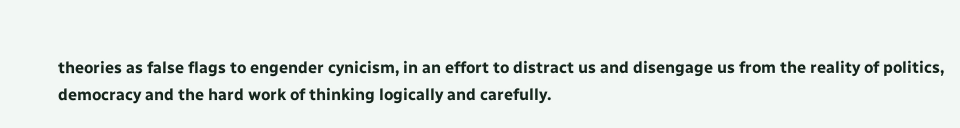theories as false flags to engender cynicism, in an effort to distract us and disengage us from the reality of politics, democracy and the hard work of thinking logically and carefully.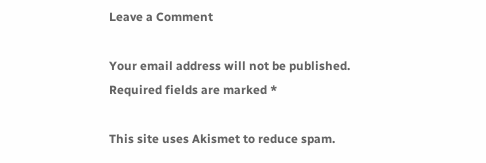Leave a Comment

Your email address will not be published. Required fields are marked *

This site uses Akismet to reduce spam.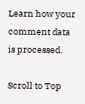Learn how your comment data is processed.

Scroll to Top